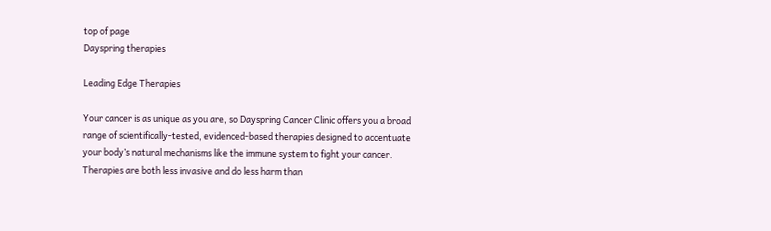top of page
Dayspring therapies

Leading Edge Therapies

Your cancer is as unique as you are, so Dayspring Cancer Clinic offers you a broad range of scientifically-tested, evidenced-based therapies designed to accentuate your body’s natural mechanisms like the immune system to fight your cancer. Therapies are both less invasive and do less harm than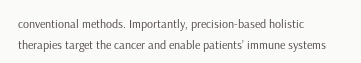conventional methods. Importantly, precision-based holistic therapies target the cancer and enable patients’ immune systems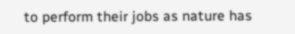to perform their jobs as nature has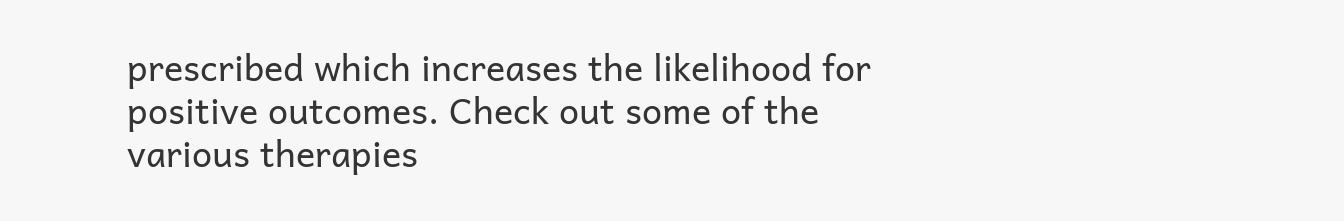prescribed which increases the likelihood for positive outcomes. Check out some of the various therapies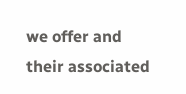we offer and their associated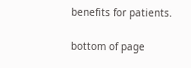benefits for patients.

bottom of page